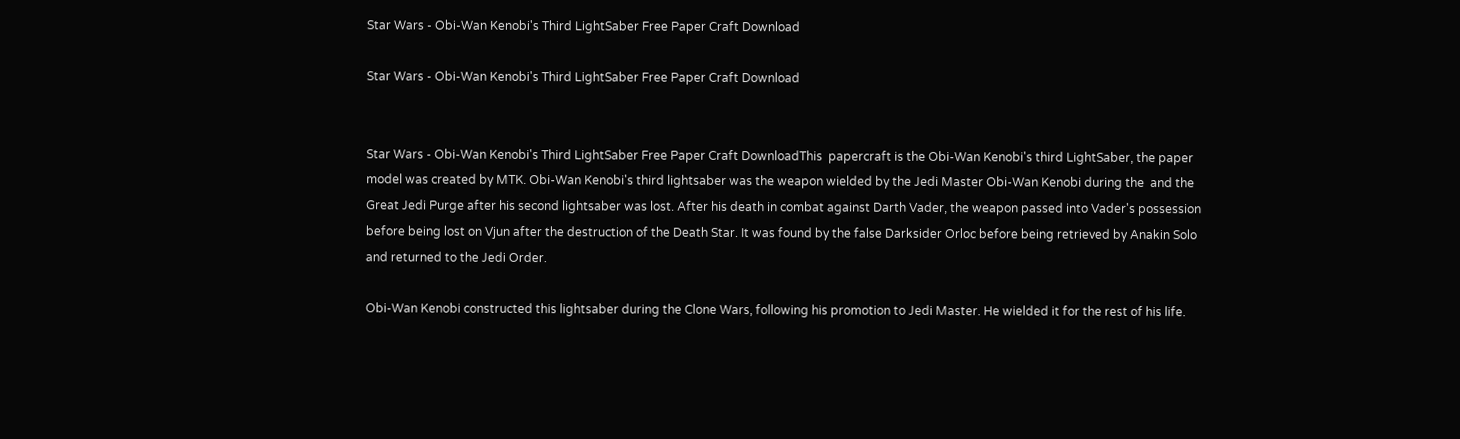Star Wars - Obi-Wan Kenobi's Third LightSaber Free Paper Craft Download

Star Wars - Obi-Wan Kenobi's Third LightSaber Free Paper Craft Download


Star Wars - Obi-Wan Kenobi's Third LightSaber Free Paper Craft DownloadThis  papercraft is the Obi-Wan Kenobi's third LightSaber, the paper model was created by MTK. Obi-Wan Kenobi's third lightsaber was the weapon wielded by the Jedi Master Obi-Wan Kenobi during the  and the Great Jedi Purge after his second lightsaber was lost. After his death in combat against Darth Vader, the weapon passed into Vader's possession before being lost on Vjun after the destruction of the Death Star. It was found by the false Darksider Orloc before being retrieved by Anakin Solo and returned to the Jedi Order.

Obi-Wan Kenobi constructed this lightsaber during the Clone Wars, following his promotion to Jedi Master. He wielded it for the rest of his life.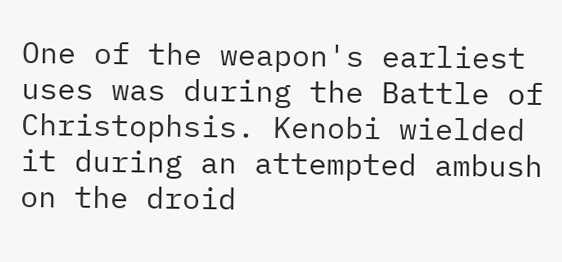One of the weapon's earliest uses was during the Battle of Christophsis. Kenobi wielded it during an attempted ambush on the droid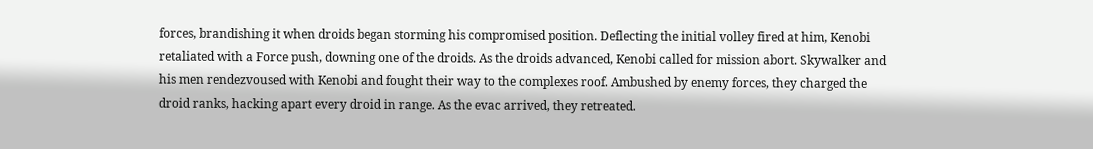forces, brandishing it when droids began storming his compromised position. Deflecting the initial volley fired at him, Kenobi retaliated with a Force push, downing one of the droids. As the droids advanced, Kenobi called for mission abort. Skywalker and his men rendezvoused with Kenobi and fought their way to the complexes roof. Ambushed by enemy forces, they charged the droid ranks, hacking apart every droid in range. As the evac arrived, they retreated.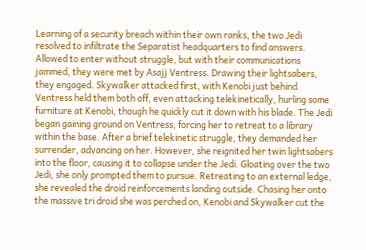Learning of a security breach within their own ranks, the two Jedi resolved to infiltrate the Separatist headquarters to find answers. Allowed to enter without struggle, but with their communications jammed, they were met by Asajj Ventress. Drawing their lightsabers, they engaged. Skywalker attacked first, with Kenobi just behind. Ventress held them both off, even attacking telekinetically, hurling some furniture at Kenobi, though he quickly cut it down with his blade. The Jedi began gaining ground on Ventress, forcing her to retreat to a library within the base. After a brief telekinetic struggle, they demanded her surrender, advancing on her. However, she reignited her twin lightsabers into the floor, causing it to collapse under the Jedi. Gloating over the two Jedi, she only prompted them to pursue. Retreating to an external ledge, she revealed the droid reinforcements landing outside. Chasing her onto the massive tri droid she was perched on, Kenobi and Skywalker cut the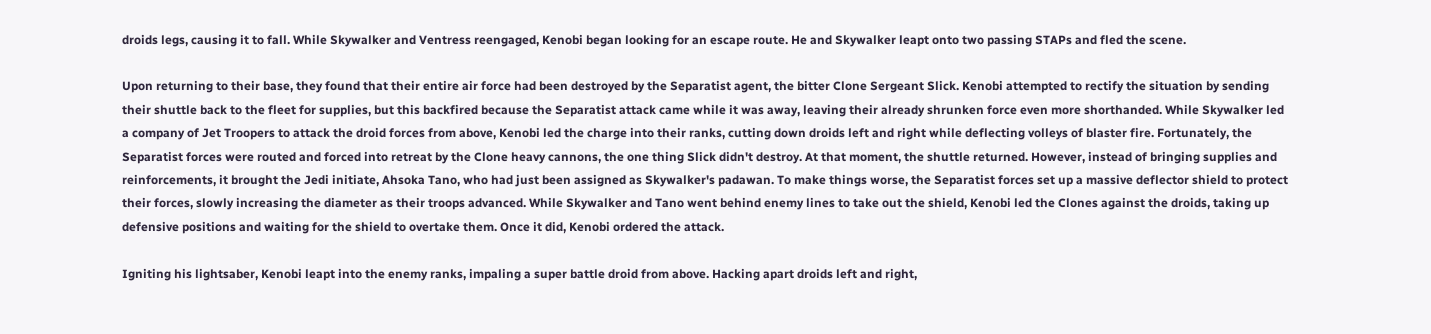droids legs, causing it to fall. While Skywalker and Ventress reengaged, Kenobi began looking for an escape route. He and Skywalker leapt onto two passing STAPs and fled the scene.

Upon returning to their base, they found that their entire air force had been destroyed by the Separatist agent, the bitter Clone Sergeant Slick. Kenobi attempted to rectify the situation by sending their shuttle back to the fleet for supplies, but this backfired because the Separatist attack came while it was away, leaving their already shrunken force even more shorthanded. While Skywalker led a company of Jet Troopers to attack the droid forces from above, Kenobi led the charge into their ranks, cutting down droids left and right while deflecting volleys of blaster fire. Fortunately, the Separatist forces were routed and forced into retreat by the Clone heavy cannons, the one thing Slick didn't destroy. At that moment, the shuttle returned. However, instead of bringing supplies and reinforcements, it brought the Jedi initiate, Ahsoka Tano, who had just been assigned as Skywalker's padawan. To make things worse, the Separatist forces set up a massive deflector shield to protect their forces, slowly increasing the diameter as their troops advanced. While Skywalker and Tano went behind enemy lines to take out the shield, Kenobi led the Clones against the droids, taking up defensive positions and waiting for the shield to overtake them. Once it did, Kenobi ordered the attack.

Igniting his lightsaber, Kenobi leapt into the enemy ranks, impaling a super battle droid from above. Hacking apart droids left and right,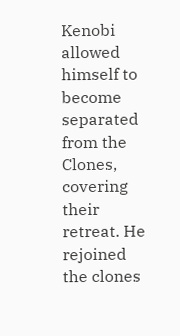Kenobi allowed himself to become separated from the Clones, covering their retreat. He rejoined the clones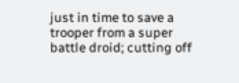just in time to save a trooper from a super battle droid; cutting off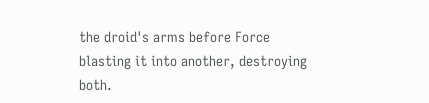the droid's arms before Force blasting it into another, destroying both.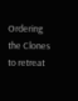Ordering the Clones to retreat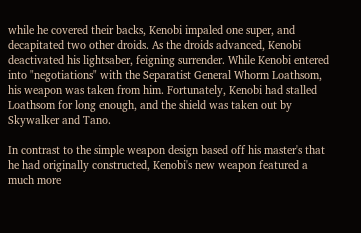while he covered their backs, Kenobi impaled one super, and decapitated two other droids. As the droids advanced, Kenobi deactivated his lightsaber, feigning surrender. While Kenobi entered into "negotiations" with the Separatist General Whorm Loathsom, his weapon was taken from him. Fortunately, Kenobi had stalled Loathsom for long enough, and the shield was taken out by Skywalker and Tano.

In contrast to the simple weapon design based off his master's that he had originally constructed, Kenobi's new weapon featured a much more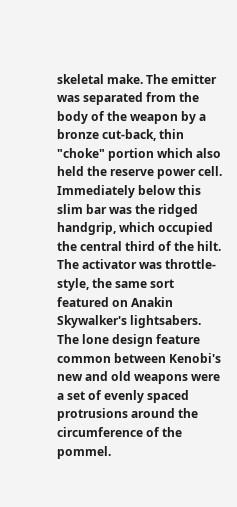skeletal make. The emitter was separated from the body of the weapon by a bronze cut-back, thin "choke" portion which also held the reserve power cell. Immediately below this slim bar was the ridged handgrip, which occupied the central third of the hilt. The activator was throttle-style, the same sort featured on Anakin Skywalker's lightsabers. The lone design feature common between Kenobi's new and old weapons were a set of evenly spaced protrusions around the circumference of the pommel.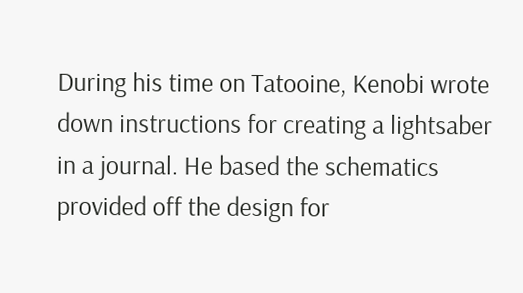During his time on Tatooine, Kenobi wrote down instructions for creating a lightsaber in a journal. He based the schematics provided off the design for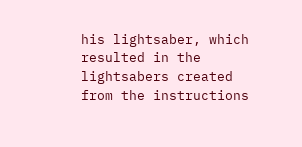his lightsaber, which resulted in the lightsabers created from the instructions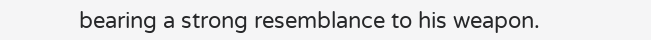bearing a strong resemblance to his weapon.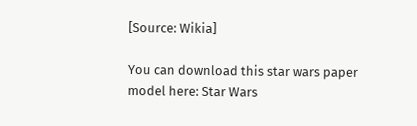[Source: Wikia]

You can download this star wars paper model here: Star Wars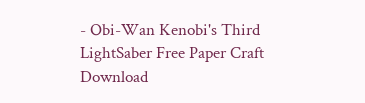- Obi-Wan Kenobi's Third LightSaber Free Paper Craft Download